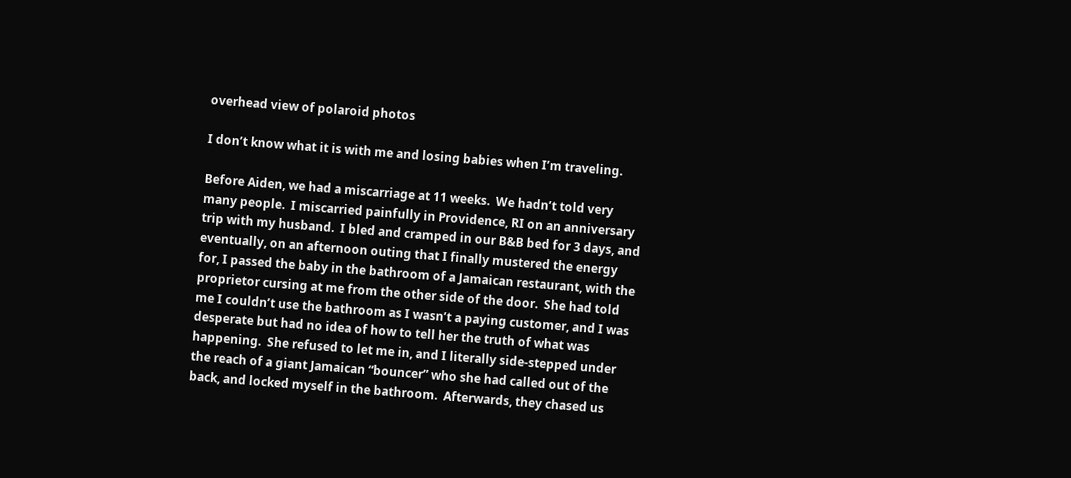overhead view of polaroid photos

I don’t know what it is with me and losing babies when I’m traveling.

Before Aiden, we had a miscarriage at 11 weeks.  We hadn’t told very many people.  I miscarried painfully in Providence, RI on an anniversary trip with my husband.  I bled and cramped in our B&B bed for 3 days, and eventually, on an afternoon outing that I finally mustered the energy for, I passed the baby in the bathroom of a Jamaican restaurant, with the proprietor cursing at me from the other side of the door.  She had told me I couldn’t use the bathroom as I wasn’t a paying customer, and I was desperate but had no idea of how to tell her the truth of what was happening.  She refused to let me in, and I literally side-stepped under the reach of a giant Jamaican “bouncer” who she had called out of the back, and locked myself in the bathroom.  Afterwards, they chased us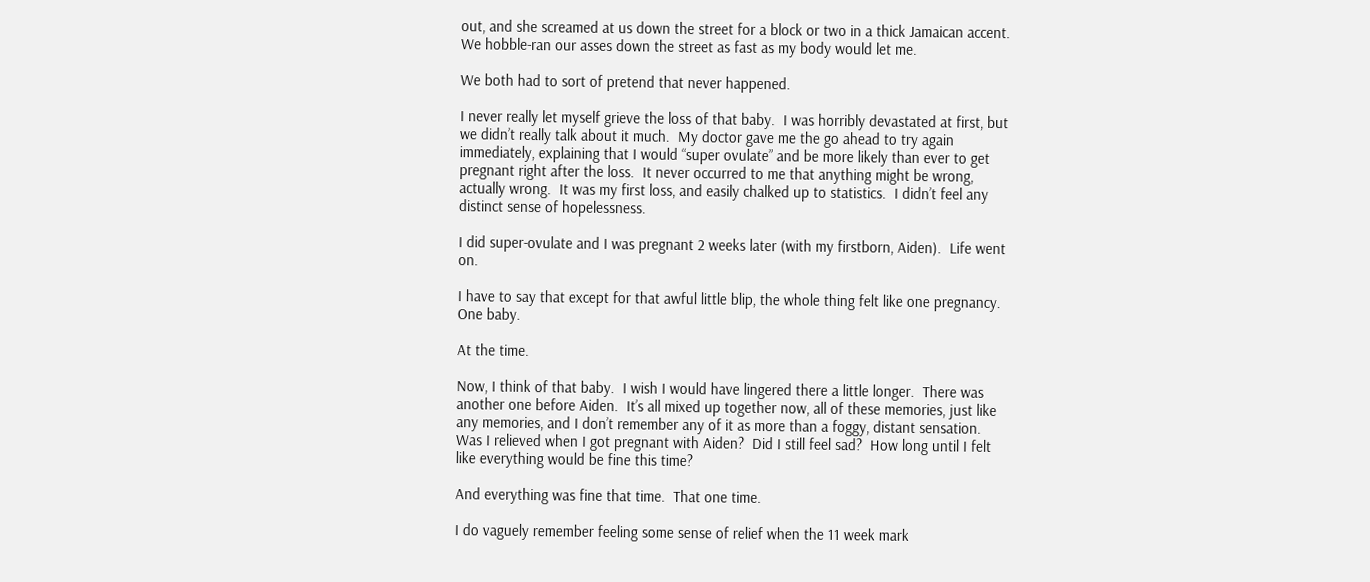out, and she screamed at us down the street for a block or two in a thick Jamaican accent.  We hobble-ran our asses down the street as fast as my body would let me.

We both had to sort of pretend that never happened.

I never really let myself grieve the loss of that baby.  I was horribly devastated at first, but we didn’t really talk about it much.  My doctor gave me the go ahead to try again immediately, explaining that I would “super ovulate” and be more likely than ever to get pregnant right after the loss.  It never occurred to me that anything might be wrong, actually wrong.  It was my first loss, and easily chalked up to statistics.  I didn’t feel any distinct sense of hopelessness.

I did super-ovulate and I was pregnant 2 weeks later (with my firstborn, Aiden).  Life went on.

I have to say that except for that awful little blip, the whole thing felt like one pregnancy.  One baby.

At the time.

Now, I think of that baby.  I wish I would have lingered there a little longer.  There was another one before Aiden.  It’s all mixed up together now, all of these memories, just like any memories, and I don’t remember any of it as more than a foggy, distant sensation.  Was I relieved when I got pregnant with Aiden?  Did I still feel sad?  How long until I felt like everything would be fine this time?

And everything was fine that time.  That one time.

I do vaguely remember feeling some sense of relief when the 11 week mark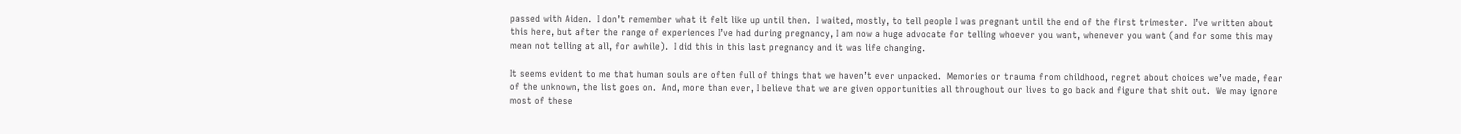passed with Aiden.  I don’t remember what it felt like up until then.  I waited, mostly, to tell people I was pregnant until the end of the first trimester.  I’ve written about this here, but after the range of experiences I’ve had during pregnancy, I am now a huge advocate for telling whoever you want, whenever you want (and for some this may mean not telling at all, for awhile).  I did this in this last pregnancy and it was life changing.

It seems evident to me that human souls are often full of things that we haven’t ever unpacked.  Memories or trauma from childhood, regret about choices we’ve made, fear of the unknown, the list goes on.  And, more than ever, I believe that we are given opportunities all throughout our lives to go back and figure that shit out.  We may ignore most of these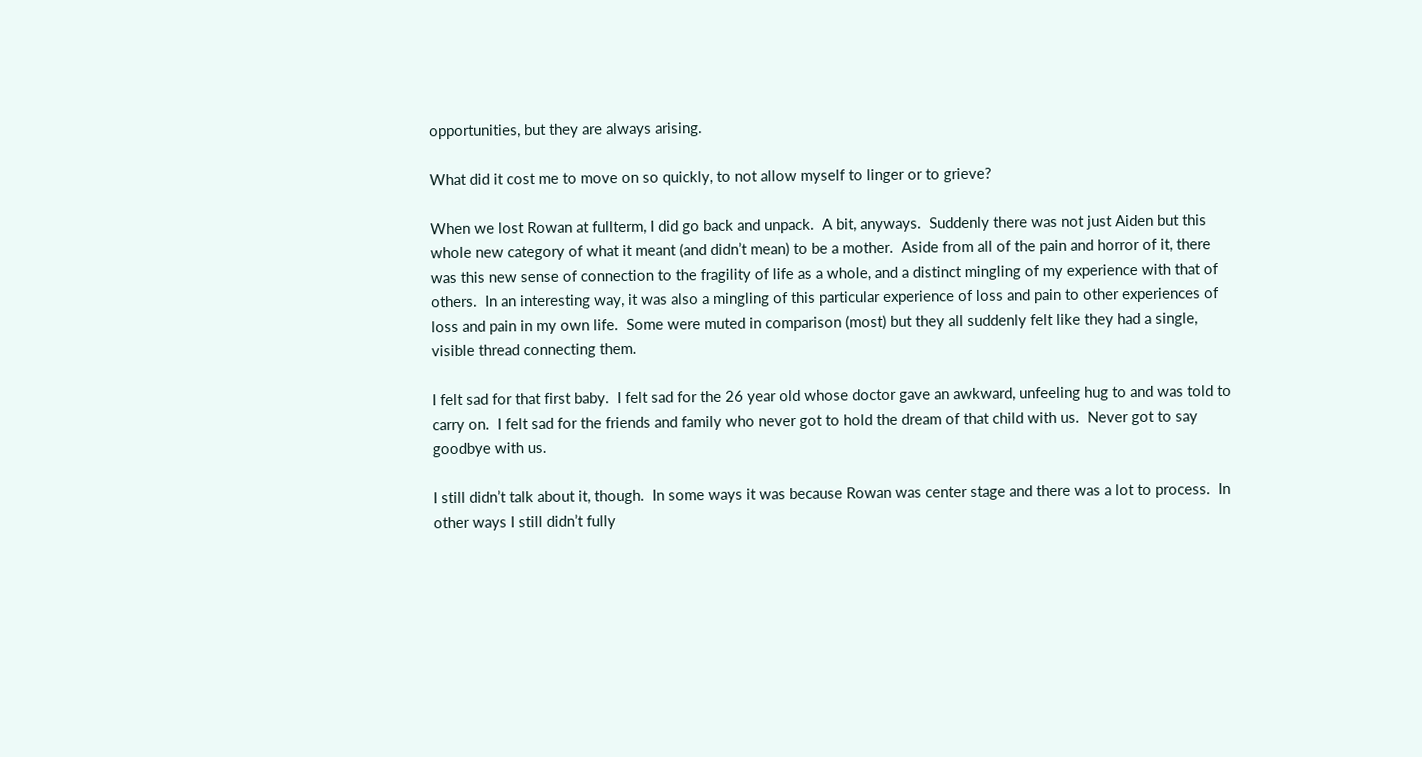opportunities, but they are always arising.

What did it cost me to move on so quickly, to not allow myself to linger or to grieve?

When we lost Rowan at fullterm, I did go back and unpack.  A bit, anyways.  Suddenly there was not just Aiden but this whole new category of what it meant (and didn’t mean) to be a mother.  Aside from all of the pain and horror of it, there was this new sense of connection to the fragility of life as a whole, and a distinct mingling of my experience with that of others.  In an interesting way, it was also a mingling of this particular experience of loss and pain to other experiences of loss and pain in my own life.  Some were muted in comparison (most) but they all suddenly felt like they had a single, visible thread connecting them.

I felt sad for that first baby.  I felt sad for the 26 year old whose doctor gave an awkward, unfeeling hug to and was told to carry on.  I felt sad for the friends and family who never got to hold the dream of that child with us.  Never got to say goodbye with us.

I still didn’t talk about it, though.  In some ways it was because Rowan was center stage and there was a lot to process.  In other ways I still didn’t fully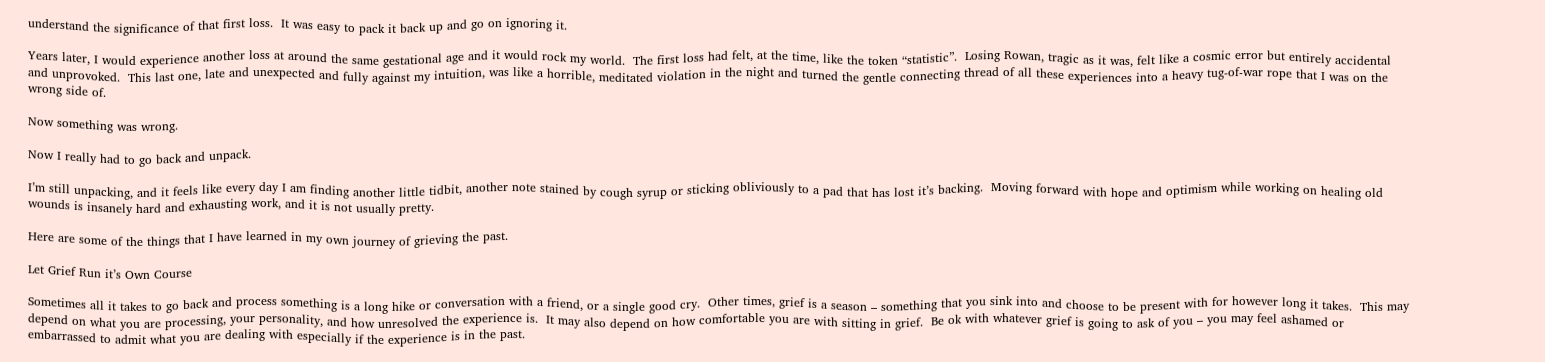understand the significance of that first loss.  It was easy to pack it back up and go on ignoring it.

Years later, I would experience another loss at around the same gestational age and it would rock my world.  The first loss had felt, at the time, like the token “statistic”.  Losing Rowan, tragic as it was, felt like a cosmic error but entirely accidental and unprovoked.  This last one, late and unexpected and fully against my intuition, was like a horrible, meditated violation in the night and turned the gentle connecting thread of all these experiences into a heavy tug-of-war rope that I was on the wrong side of.

Now something was wrong.

Now I really had to go back and unpack.

I’m still unpacking, and it feels like every day I am finding another little tidbit, another note stained by cough syrup or sticking obliviously to a pad that has lost it’s backing.  Moving forward with hope and optimism while working on healing old wounds is insanely hard and exhausting work, and it is not usually pretty.

Here are some of the things that I have learned in my own journey of grieving the past.

Let Grief Run it’s Own Course

Sometimes all it takes to go back and process something is a long hike or conversation with a friend, or a single good cry.  Other times, grief is a season – something that you sink into and choose to be present with for however long it takes.  This may depend on what you are processing, your personality, and how unresolved the experience is.  It may also depend on how comfortable you are with sitting in grief.  Be ok with whatever grief is going to ask of you – you may feel ashamed or embarrassed to admit what you are dealing with especially if the experience is in the past.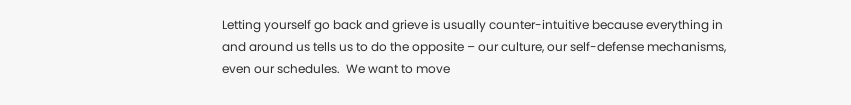Letting yourself go back and grieve is usually counter-intuitive because everything in and around us tells us to do the opposite – our culture, our self-defense mechanisms, even our schedules.  We want to move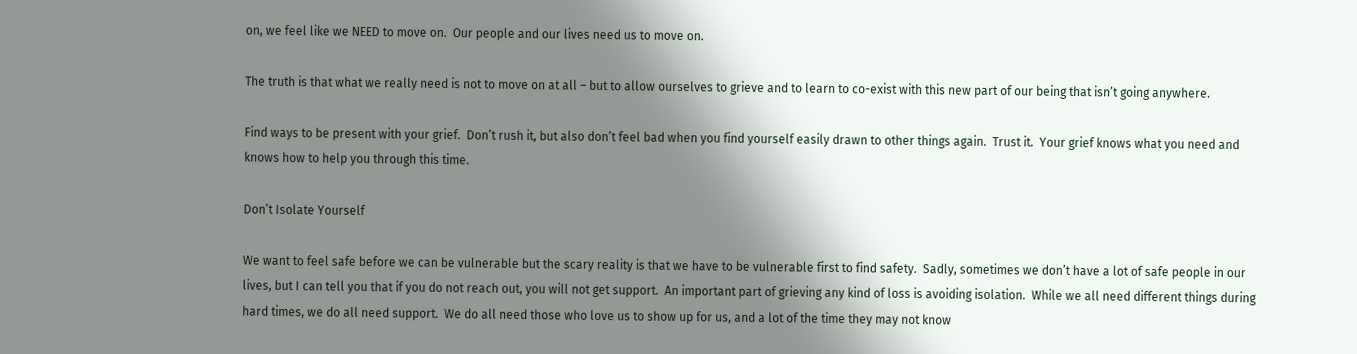on, we feel like we NEED to move on.  Our people and our lives need us to move on.

The truth is that what we really need is not to move on at all – but to allow ourselves to grieve and to learn to co-exist with this new part of our being that isn’t going anywhere.

Find ways to be present with your grief.  Don’t rush it, but also don’t feel bad when you find yourself easily drawn to other things again.  Trust it.  Your grief knows what you need and knows how to help you through this time.

Don’t Isolate Yourself

We want to feel safe before we can be vulnerable but the scary reality is that we have to be vulnerable first to find safety.  Sadly, sometimes we don’t have a lot of safe people in our lives, but I can tell you that if you do not reach out, you will not get support.  An important part of grieving any kind of loss is avoiding isolation.  While we all need different things during hard times, we do all need support.  We do all need those who love us to show up for us, and a lot of the time they may not know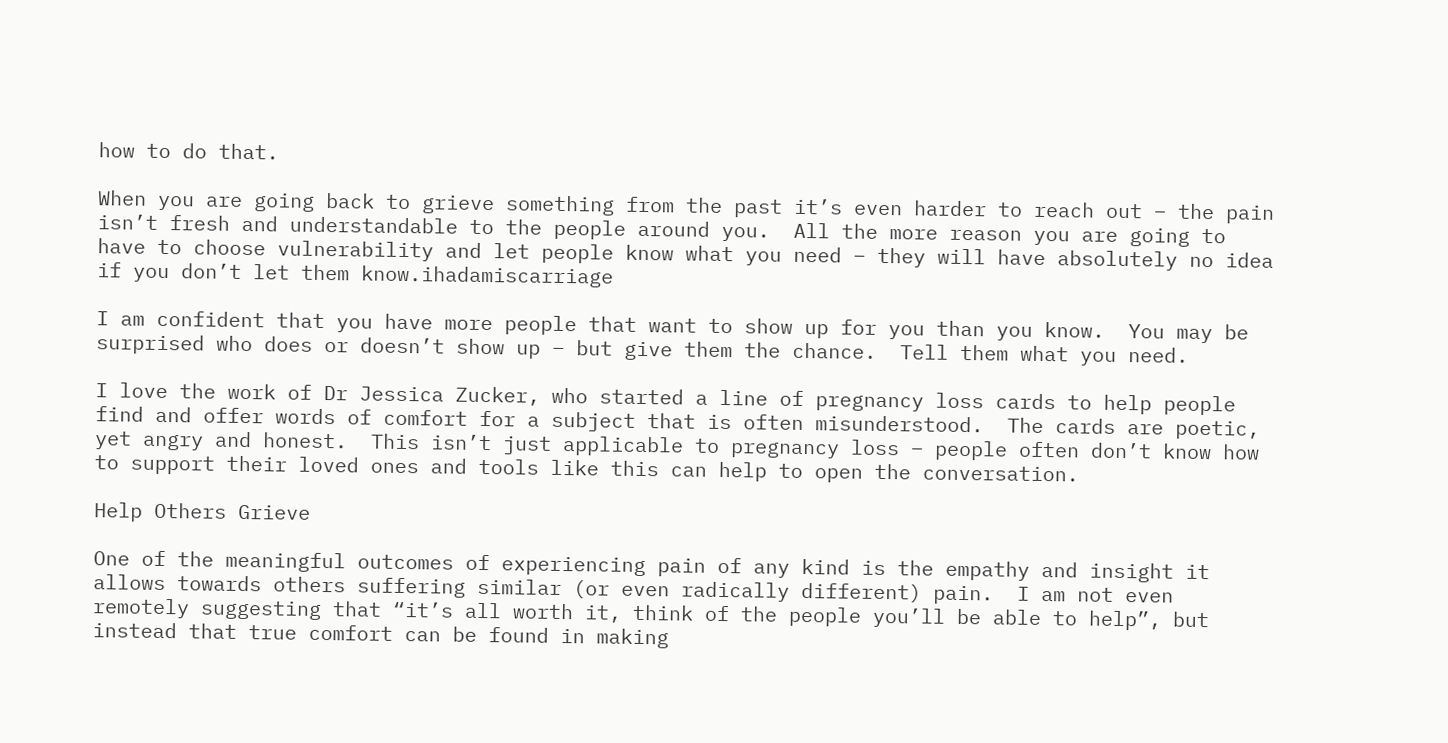how to do that.

When you are going back to grieve something from the past it’s even harder to reach out – the pain isn’t fresh and understandable to the people around you.  All the more reason you are going to have to choose vulnerability and let people know what you need – they will have absolutely no idea if you don’t let them know.ihadamiscarriage

I am confident that you have more people that want to show up for you than you know.  You may be surprised who does or doesn’t show up – but give them the chance.  Tell them what you need.

I love the work of Dr Jessica Zucker, who started a line of pregnancy loss cards to help people find and offer words of comfort for a subject that is often misunderstood.  The cards are poetic, yet angry and honest.  This isn’t just applicable to pregnancy loss – people often don’t know how to support their loved ones and tools like this can help to open the conversation.

Help Others Grieve

One of the meaningful outcomes of experiencing pain of any kind is the empathy and insight it allows towards others suffering similar (or even radically different) pain.  I am not even remotely suggesting that “it’s all worth it, think of the people you’ll be able to help”, but instead that true comfort can be found in making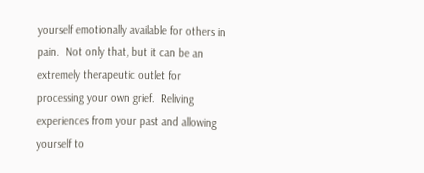yourself emotionally available for others in pain.  Not only that, but it can be an extremely therapeutic outlet for processing your own grief.  Reliving experiences from your past and allowing yourself to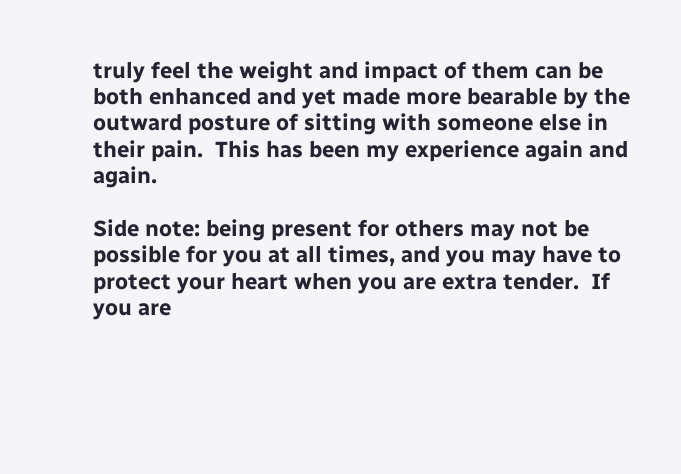truly feel the weight and impact of them can be both enhanced and yet made more bearable by the outward posture of sitting with someone else in their pain.  This has been my experience again and again.

Side note: being present for others may not be possible for you at all times, and you may have to protect your heart when you are extra tender.  If you are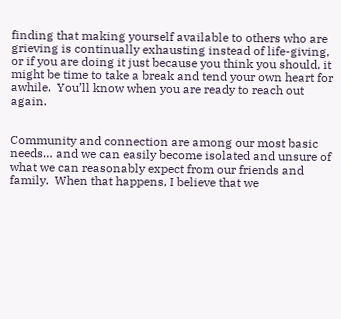finding that making yourself available to others who are grieving is continually exhausting instead of life-giving, or if you are doing it just because you think you should, it might be time to take a break and tend your own heart for awhile.  You’ll know when you are ready to reach out again.


Community and connection are among our most basic needs… and we can easily become isolated and unsure of what we can reasonably expect from our friends and family.  When that happens, I believe that we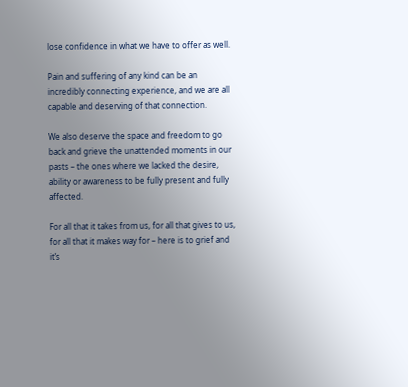lose confidence in what we have to offer as well.

Pain and suffering of any kind can be an incredibly connecting experience, and we are all capable and deserving of that connection.

We also deserve the space and freedom to go back and grieve the unattended moments in our pasts – the ones where we lacked the desire, ability or awareness to be fully present and fully affected.

For all that it takes from us, for all that gives to us, for all that it makes way for – here is to grief and it’s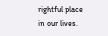rightful place in our lives.